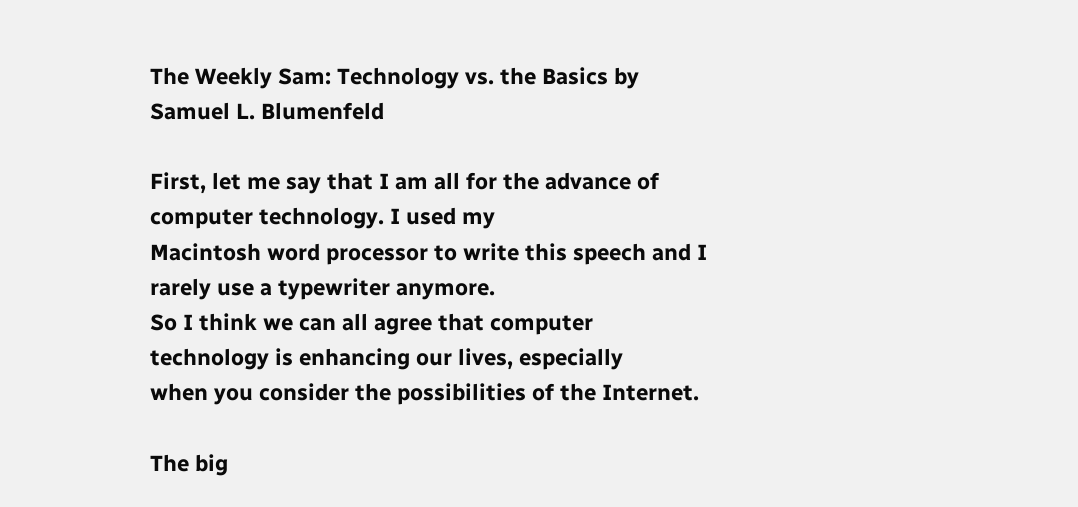The Weekly Sam: Technology vs. the Basics by Samuel L. Blumenfeld

First, let me say that I am all for the advance of computer technology. I used my
Macintosh word processor to write this speech and I rarely use a typewriter anymore.
So I think we can all agree that computer technology is enhancing our lives, especially
when you consider the possibilities of the Internet.

The big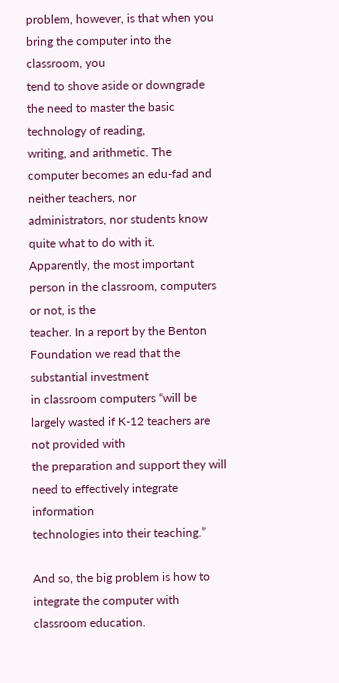problem, however, is that when you bring the computer into the classroom, you
tend to shove aside or downgrade the need to master the basic technology of reading,
writing, and arithmetic. The computer becomes an edu-fad and neither teachers, nor
administrators, nor students know quite what to do with it.
Apparently, the most important person in the classroom, computers or not, is the
teacher. In a report by the Benton Foundation we read that the substantial investment
in classroom computers “will be largely wasted if K-12 teachers are not provided with
the preparation and support they will need to effectively integrate information
technologies into their teaching.”

And so, the big problem is how to integrate the computer with classroom education.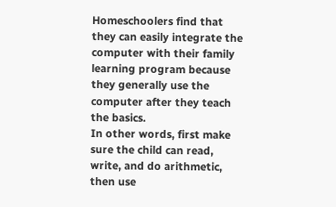Homeschoolers find that they can easily integrate the computer with their family
learning program because they generally use the computer after they teach the basics.
In other words, first make sure the child can read, write, and do arithmetic, then use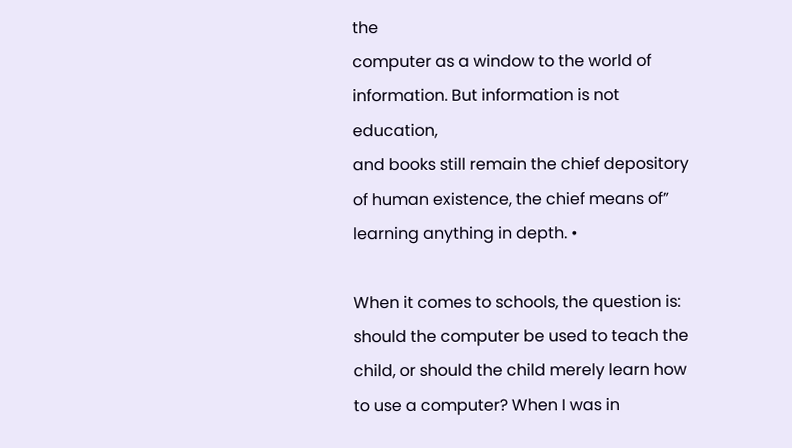the
computer as a window to the world of information. But information is not education,
and books still remain the chief depository of human existence, the chief means of”
learning anything in depth. •

When it comes to schools, the question is: should the computer be used to teach the
child, or should the child merely learn how to use a computer? When I was in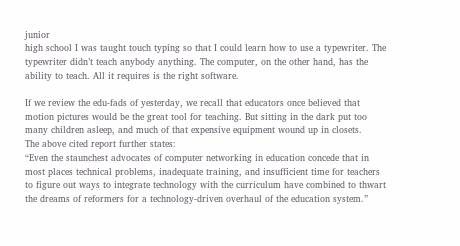junior
high school I was taught touch typing so that I could learn how to use a typewriter. The
typewriter didn’t teach anybody anything. The computer, on the other hand, has the
ability to teach. All it requires is the right software.

If we review the edu-fads of yesterday, we recall that educators once believed that
motion pictures would be the great tool for teaching. But sitting in the dark put too
many children asleep, and much of that expensive equipment wound up in closets.
The above cited report further states:
“Even the staunchest advocates of computer networking in education concede that in
most places technical problems, inadequate training, and insufficient time for teachers
to figure out ways to integrate technology with the curriculum have combined to thwart
the dreams of reformers for a technology-driven overhaul of the education system.”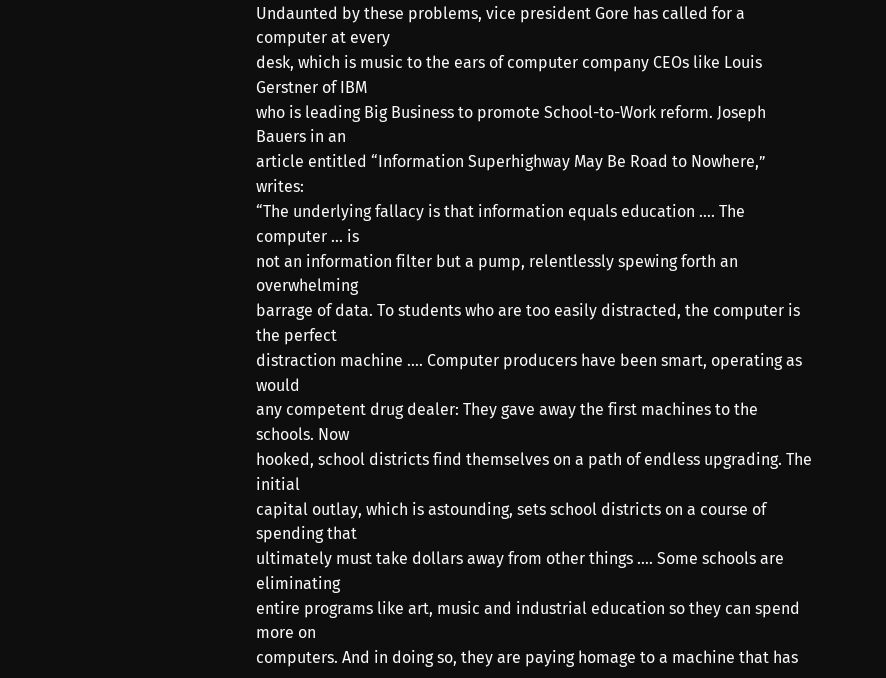Undaunted by these problems, vice president Gore has called for a computer at every
desk, which is music to the ears of computer company CEOs like Louis Gerstner of IBM
who is leading Big Business to promote School-to-Work reform. Joseph Bauers in an
article entitled “Information Superhighway May Be Road to Nowhere,” writes:
“The underlying fallacy is that information equals education …. The computer … is
not an information filter but a pump, relentlessly spewing forth an overwhelming
barrage of data. To students who are too easily distracted, the computer is the perfect
distraction machine …. Computer producers have been smart, operating as would
any competent drug dealer: They gave away the first machines to the schools. Now
hooked, school districts find themselves on a path of endless upgrading. The initial
capital outlay, which is astounding, sets school districts on a course of spending that
ultimately must take dollars away from other things …. Some schools are eliminating
entire programs like art, music and industrial education so they can spend more on
computers. And in doing so, they are paying homage to a machine that has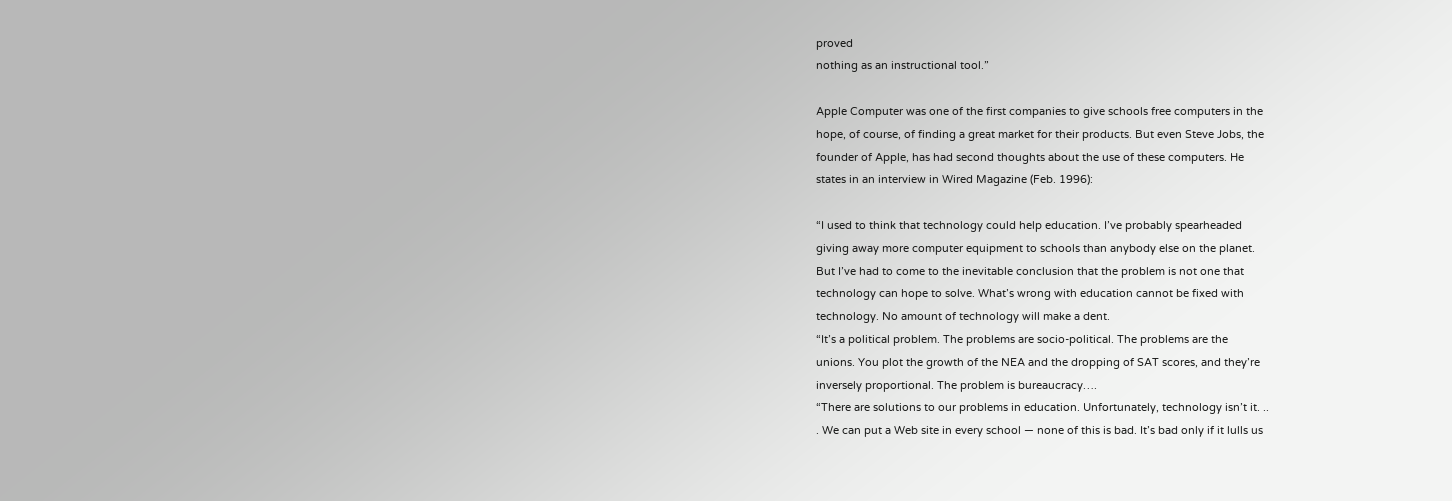proved
nothing as an instructional tool.”

Apple Computer was one of the first companies to give schools free computers in the
hope, of course, of finding a great market for their products. But even Steve Jobs, the
founder of Apple, has had second thoughts about the use of these computers. He
states in an interview in Wired Magazine (Feb. 1996):

“I used to think that technology could help education. I’ve probably spearheaded
giving away more computer equipment to schools than anybody else on the planet.
But I’ve had to come to the inevitable conclusion that the problem is not one that
technology can hope to solve. What’s wrong with education cannot be fixed with
technology. No amount of technology will make a dent.
“It’s a political problem. The problems are socio-political. The problems are the
unions. You plot the growth of the NEA and the dropping of SAT scores, and they’re
inversely proportional. The problem is bureaucracy….
“There are solutions to our problems in education. Unfortunately, technology isn’t it. ..
. We can put a Web site in every school — none of this is bad. It’s bad only if it lulls us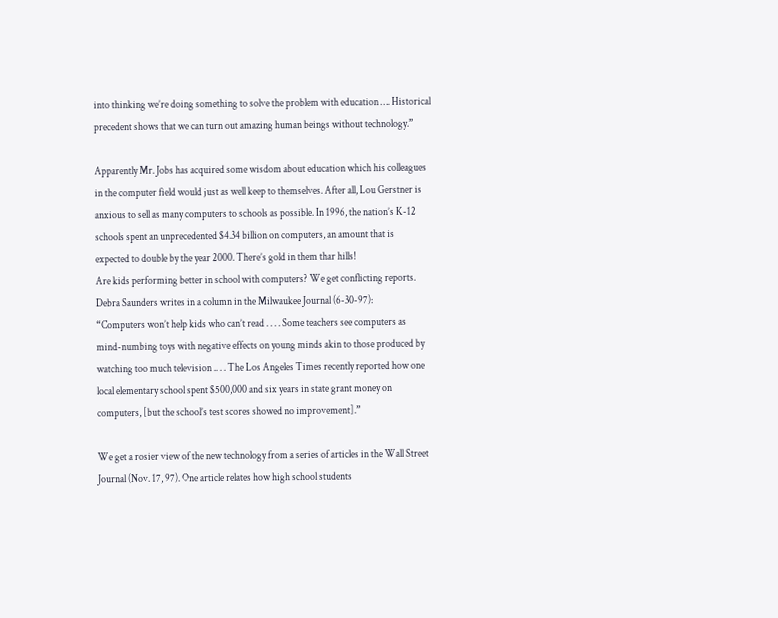into thinking we’re doing something to solve the problem with education …. Historical
precedent shows that we can turn out amazing human beings without technology.”

Apparently Mr. Jobs has acquired some wisdom about education which his colleagues
in the computer field would just as well keep to themselves. After all, Lou Gerstner is
anxious to sell as many computers to schools as possible. In 1996, the nation’s K-12
schools spent an unprecedented $4.34 billion on computers, an amount that is
expected to double by the year 2000. There’s gold in them thar hills!
Are kids performing better in school with computers? We get conflicting reports.
Debra Saunders writes in a column in the Milwaukee Journal (6-30-97):
“Computers won’t help kids who can’t read . . . . Some teachers see computers as
mind-numbing toys with negative effects on young minds akin to those produced by
watching too much television .. . . The Los Angeles Times recently reported how one
local elementary school spent $500,000 and six years in state grant money on
computers, [but the school’s test scores showed no improvement].”

We get a rosier view of the new technology from a series of articles in the Wall Street
Journal (Nov. 17, 97). One article relates how high school students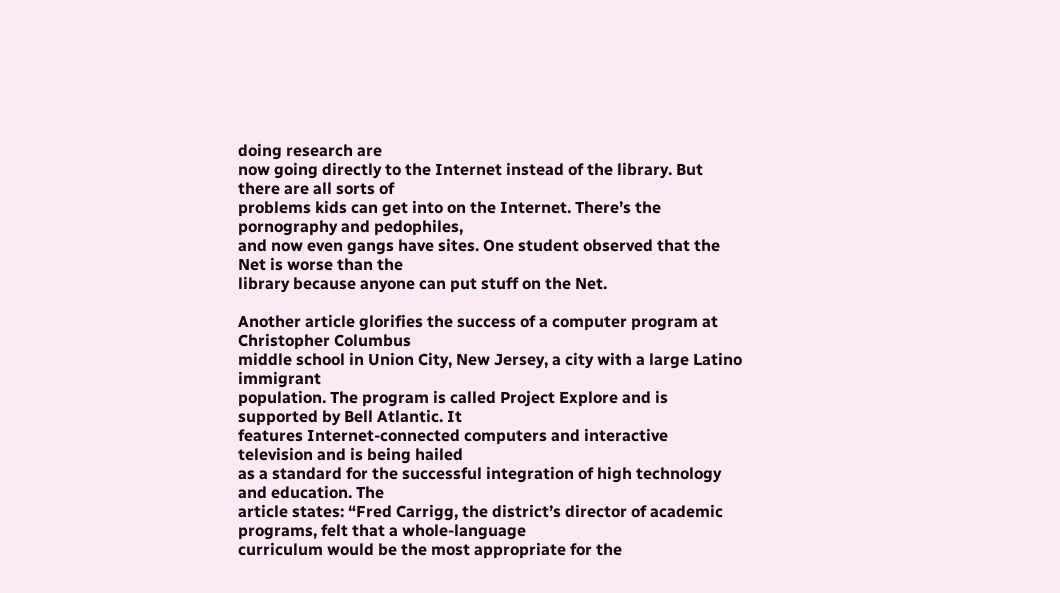doing research are
now going directly to the Internet instead of the library. But there are all sorts of
problems kids can get into on the Internet. There’s the pornography and pedophiles,
and now even gangs have sites. One student observed that the Net is worse than the
library because anyone can put stuff on the Net.

Another article glorifies the success of a computer program at Christopher Columbus
middle school in Union City, New Jersey, a city with a large Latino immigrant
population. The program is called Project Explore and is supported by Bell Atlantic. It
features Internet-connected computers and interactive television and is being hailed
as a standard for the successful integration of high technology and education. The
article states: “Fred Carrigg, the district’s director of academic programs, felt that a whole-language
curriculum would be the most appropriate for the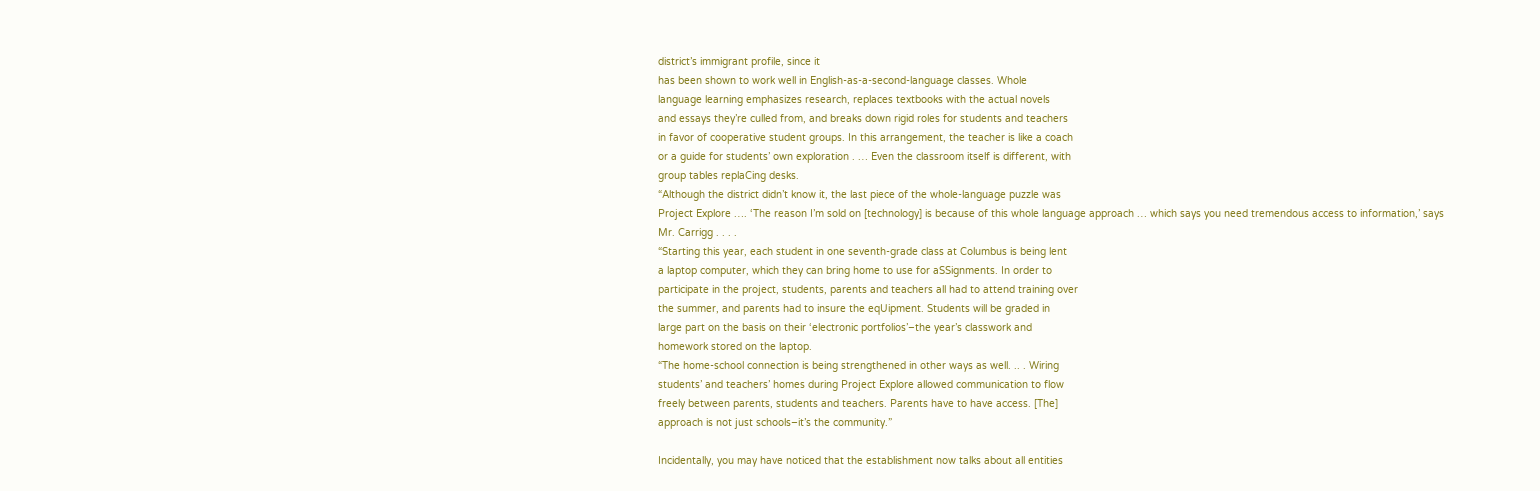district’s immigrant profile, since it
has been shown to work well in English-as-a-second-language classes. Whole
language learning emphasizes research, replaces textbooks with the actual novels
and essays they’re culled from, and breaks down rigid roles for students and teachers
in favor of cooperative student groups. In this arrangement, the teacher is like a coach
or a guide for students’ own exploration . … Even the classroom itself is different, with
group tables replaCing desks.
“Although the district didn’t know it, the last piece of the whole-language puzzle was
Project Explore …. ‘The reason I’m sold on [technology] is because of this whole language approach … which says you need tremendous access to information,’ says
Mr. Carrigg . . . .
“Starting this year, each student in one seventh-grade class at Columbus is being lent
a laptop computer, which they can bring home to use for aSSignments. In order to
participate in the project, students, parents and teachers all had to attend training over
the summer, and parents had to insure the eqUipment. Students will be graded in
large part on the basis on their ‘electronic portfolios’–the year’s classwork and
homework stored on the laptop.
“The home-school connection is being strengthened in other ways as well. .. . Wiring
students’ and teachers’ homes during Project Explore allowed communication to flow
freely between parents, students and teachers. Parents have to have access. [The]
approach is not just schools–it’s the community.”

Incidentally, you may have noticed that the establishment now talks about all entities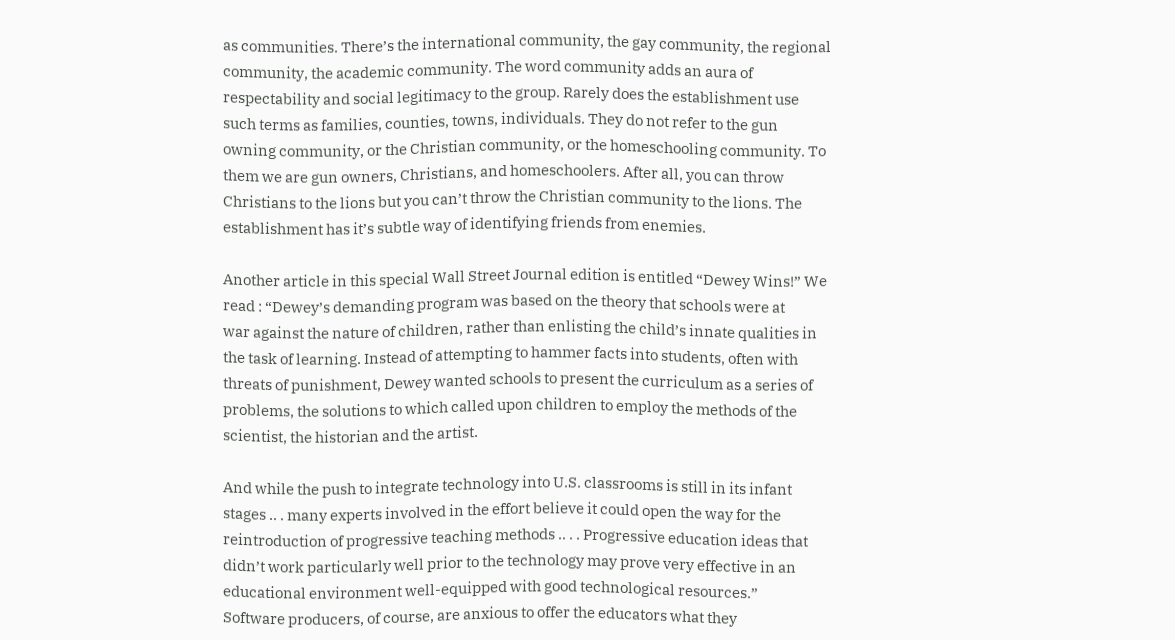as communities. There’s the international community, the gay community, the regional
community, the academic community. The word community adds an aura of
respectability and social legitimacy to the group. Rarely does the establishment use
such terms as families, counties, towns, individuals. They do not refer to the gun
owning community, or the Christian community, or the homeschooling community. To
them we are gun owners, Christians, and homeschoolers. After all, you can throw
Christians to the lions but you can’t throw the Christian community to the lions. The
establishment has it’s subtle way of identifying friends from enemies.

Another article in this special Wall Street Journal edition is entitled “Dewey Wins!” We
read : “Dewey’s demanding program was based on the theory that schools were at
war against the nature of children, rather than enlisting the child’s innate qualities in
the task of learning. Instead of attempting to hammer facts into students, often with
threats of punishment, Dewey wanted schools to present the curriculum as a series of
problems, the solutions to which called upon children to employ the methods of the
scientist, the historian and the artist.

And while the push to integrate technology into U.S. classrooms is still in its infant
stages .. . many experts involved in the effort believe it could open the way for the
reintroduction of progressive teaching methods .. . . Progressive education ideas that
didn’t work particularly well prior to the technology may prove very effective in an
educational environment well-equipped with good technological resources.”
Software producers, of course, are anxious to offer the educators what they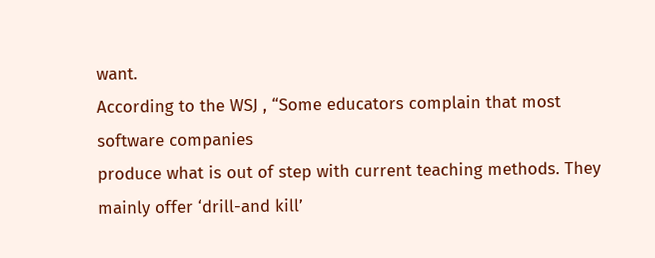want.
According to the WSJ , “Some educators complain that most software companies
produce what is out of step with current teaching methods. They mainly offer ‘drill-and kill’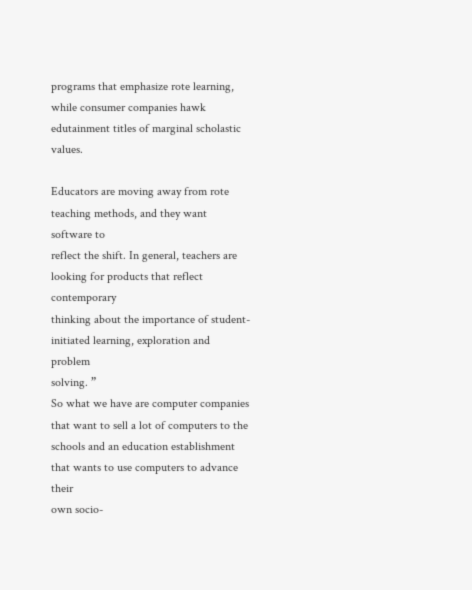programs that emphasize rote learning, while consumer companies hawk
edutainment titles of marginal scholastic values.

Educators are moving away from rote teaching methods, and they want software to
reflect the shift. In general, teachers are looking for products that reflect contemporary
thinking about the importance of student-initiated learning, exploration and problem
solving. ”
So what we have are computer companies that want to sell a lot of computers to the
schools and an education establishment that wants to use computers to advance their
own socio-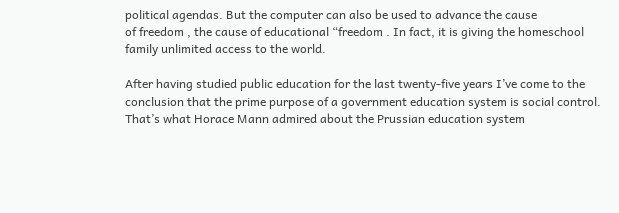political agendas. But the computer can also be used to advance the cause
of freedom , the cause of educational “freedom . In fact, it is giving the homeschool
family unlimited access to the world.

After having studied public education for the last twenty-five years I’ve come to the
conclusion that the prime purpose of a government education system is social control.
That’s what Horace Mann admired about the Prussian education system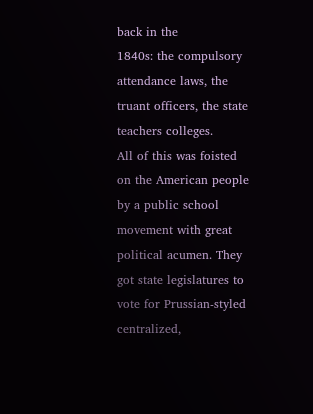back in the
1840s: the compulsory attendance laws, the truant officers, the state teachers colleges.
All of this was foisted on the American people by a public school movement with great
political acumen. They got state legislatures to vote for Prussian-styled centralized,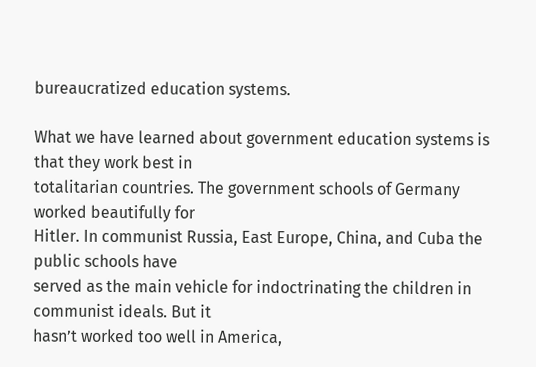bureaucratized education systems.

What we have learned about government education systems is that they work best in
totalitarian countries. The government schools of Germany worked beautifully for
Hitler. In communist Russia, East Europe, China, and Cuba the public schools have
served as the main vehicle for indoctrinating the children in communist ideals. But it
hasn’t worked too well in America,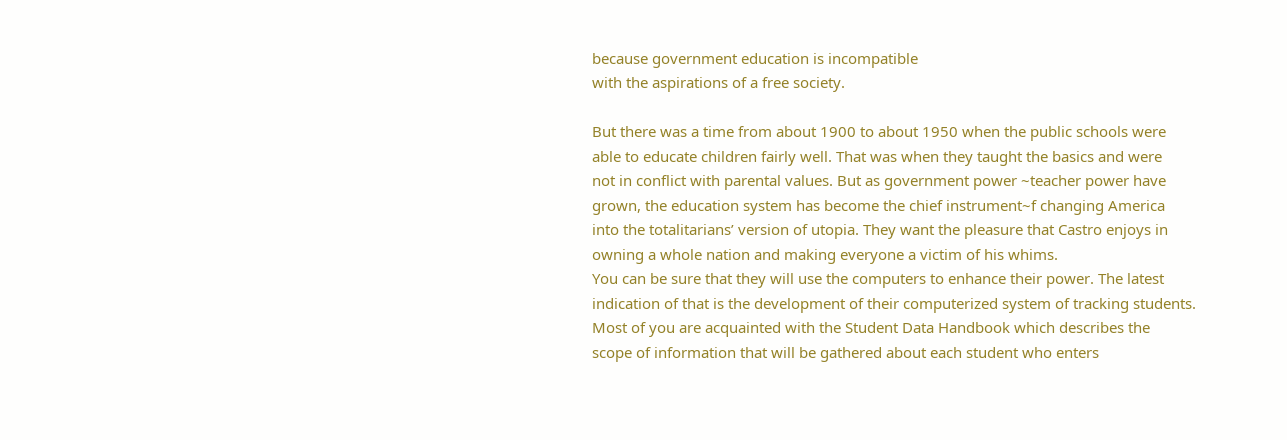because government education is incompatible
with the aspirations of a free society.

But there was a time from about 1900 to about 1950 when the public schools were
able to educate children fairly well. That was when they taught the basics and were
not in conflict with parental values. But as government power ~teacher power have
grown, the education system has become the chief instrument~f changing America
into the totalitarians’ version of utopia. They want the pleasure that Castro enjoys in
owning a whole nation and making everyone a victim of his whims.
You can be sure that they will use the computers to enhance their power. The latest
indication of that is the development of their computerized system of tracking students.
Most of you are acquainted with the Student Data Handbook which describes the
scope of information that will be gathered about each student who enters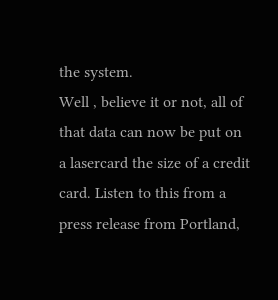the system.
Well , believe it or not, all of that data can now be put on a lasercard the size of a credit
card. Listen to this from a press release from Portland,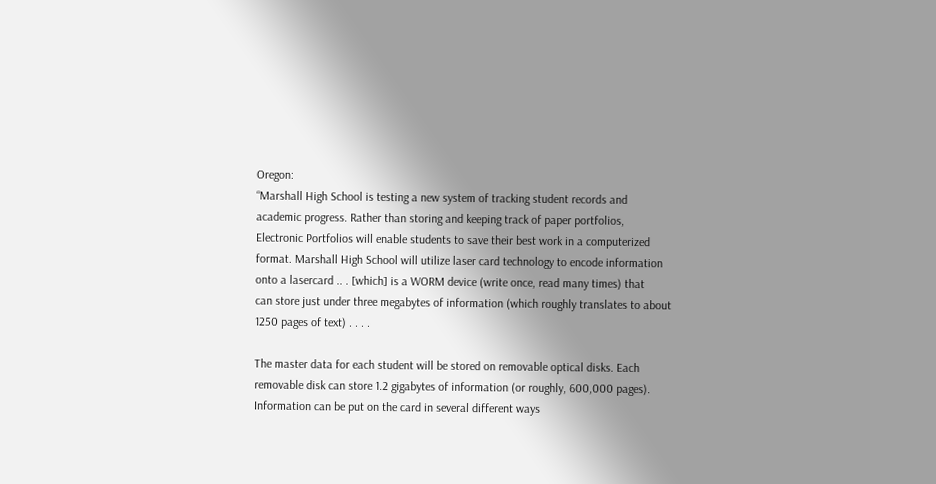Oregon:
“Marshall High School is testing a new system of tracking student records and
academic progress. Rather than storing and keeping track of paper portfolios,
Electronic Portfolios will enable students to save their best work in a computerized
format. Marshall High School will utilize laser card technology to encode information
onto a lasercard .. . [which] is a WORM device (write once, read many times) that
can store just under three megabytes of information (which roughly translates to about
1250 pages of text) . . . .

The master data for each student will be stored on removable optical disks. Each
removable disk can store 1.2 gigabytes of information (or roughly, 600,000 pages).
Information can be put on the card in several different ways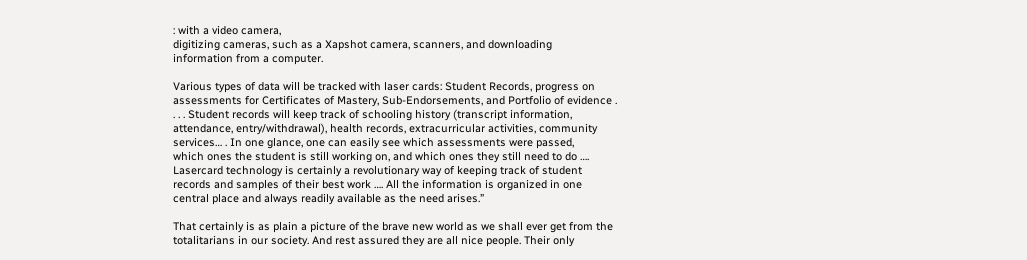: with a video camera,
digitizing cameras, such as a Xapshot camera, scanners, and downloading
information from a computer.

Various types of data will be tracked with laser cards: Student Records, progress on
assessments for Certificates of Mastery, Sub-Endorsements, and Portfolio of evidence .
. . . Student records will keep track of schooling history (transcript information,
attendance, entry/withdrawal), health records, extracurricular activities, community
services… . In one glance, one can easily see which assessments were passed,
which ones the student is still working on, and which ones they still need to do ….
Lasercard technology is certainly a revolutionary way of keeping track of student
records and samples of their best work …. All the information is organized in one
central place and always readily available as the need arises.”

That certainly is as plain a picture of the brave new world as we shall ever get from the
totalitarians in our society. And rest assured they are all nice people. Their only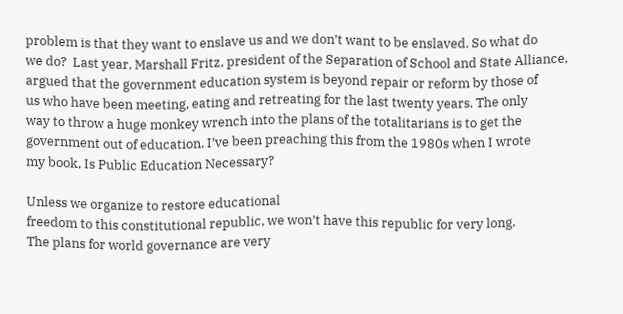problem is that they want to enslave us and we don’t want to be enslaved. So what do
we do?  Last year, Marshall Fritz, president of the Separation of School and State Alliance,
argued that the government education system is beyond repair or reform by those of
us who have been meeting, eating and retreating for the last twenty years. The only
way to throw a huge monkey wrench into the plans of the totalitarians is to get the
government out of education. I’ve been preaching this from the 1980s when I wrote
my book, Is Public Education Necessary?

Unless we organize to restore educational
freedom to this constitutional republic, we won’t have this republic for very long.
The plans for world governance are very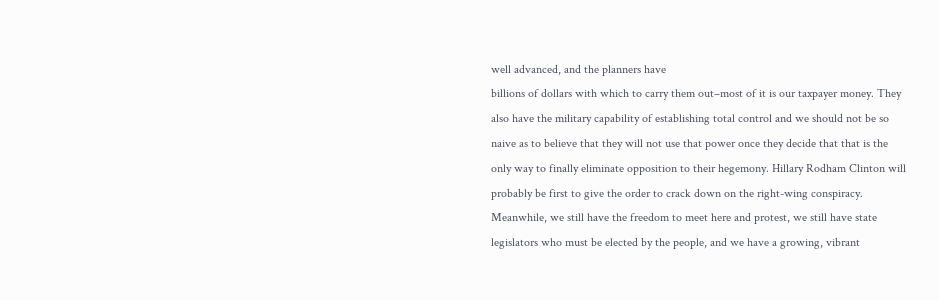well advanced, and the planners have
billions of dollars with which to carry them out–most of it is our taxpayer money. They
also have the military capability of establishing total control and we should not be so
naive as to believe that they will not use that power once they decide that that is the
only way to finally eliminate opposition to their hegemony. Hillary Rodham Clinton will
probably be first to give the order to crack down on the right-wing conspiracy.
Meanwhile, we still have the freedom to meet here and protest, we still have state
legislators who must be elected by the people, and we have a growing, vibrant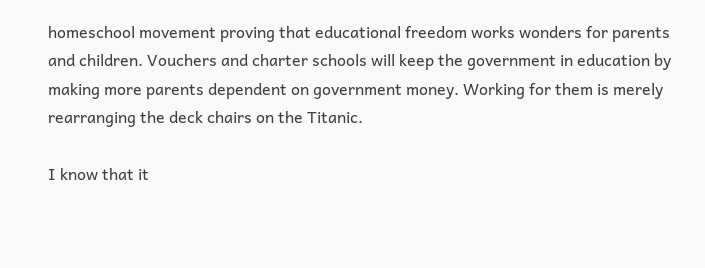homeschool movement proving that educational freedom works wonders for parents
and children. Vouchers and charter schools will keep the government in education by
making more parents dependent on government money. Working for them is merely
rearranging the deck chairs on the Titanic.

I know that it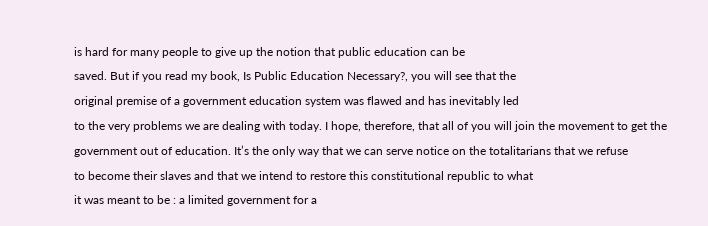is hard for many people to give up the notion that public education can be
saved. But if you read my book, Is Public Education Necessary?, you will see that the
original premise of a government education system was flawed and has inevitably led
to the very problems we are dealing with today. I hope, therefore, that all of you will join the movement to get the government out of education. It’s the only way that we can serve notice on the totalitarians that we refuse
to become their slaves and that we intend to restore this constitutional republic to what
it was meant to be : a limited government for a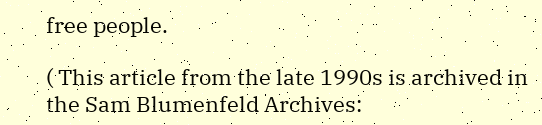free people.

( This article from the late 1990s is archived in the Sam Blumenfeld Archives: